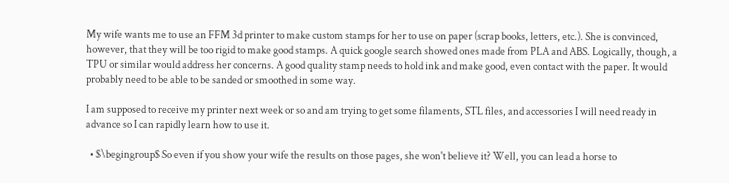My wife wants me to use an FFM 3d printer to make custom stamps for her to use on paper (scrap books, letters, etc.). She is convinced, however, that they will be too rigid to make good stamps. A quick google search showed ones made from PLA and ABS. Logically, though, a TPU or similar would address her concerns. A good quality stamp needs to hold ink and make good, even contact with the paper. It would probably need to be able to be sanded or smoothed in some way.

I am supposed to receive my printer next week or so and am trying to get some filaments, STL files, and accessories I will need ready in advance so I can rapidly learn how to use it.

  • $\begingroup$ So even if you show your wife the results on those pages, she won't believe it? Well, you can lead a horse to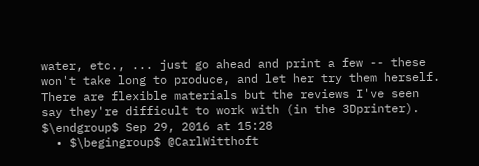water, etc., ... just go ahead and print a few -- these won't take long to produce, and let her try them herself. There are flexible materials but the reviews I've seen say they're difficult to work with (in the 3Dprinter). $\endgroup$ Sep 29, 2016 at 15:28
  • $\begingroup$ @CarlWitthoft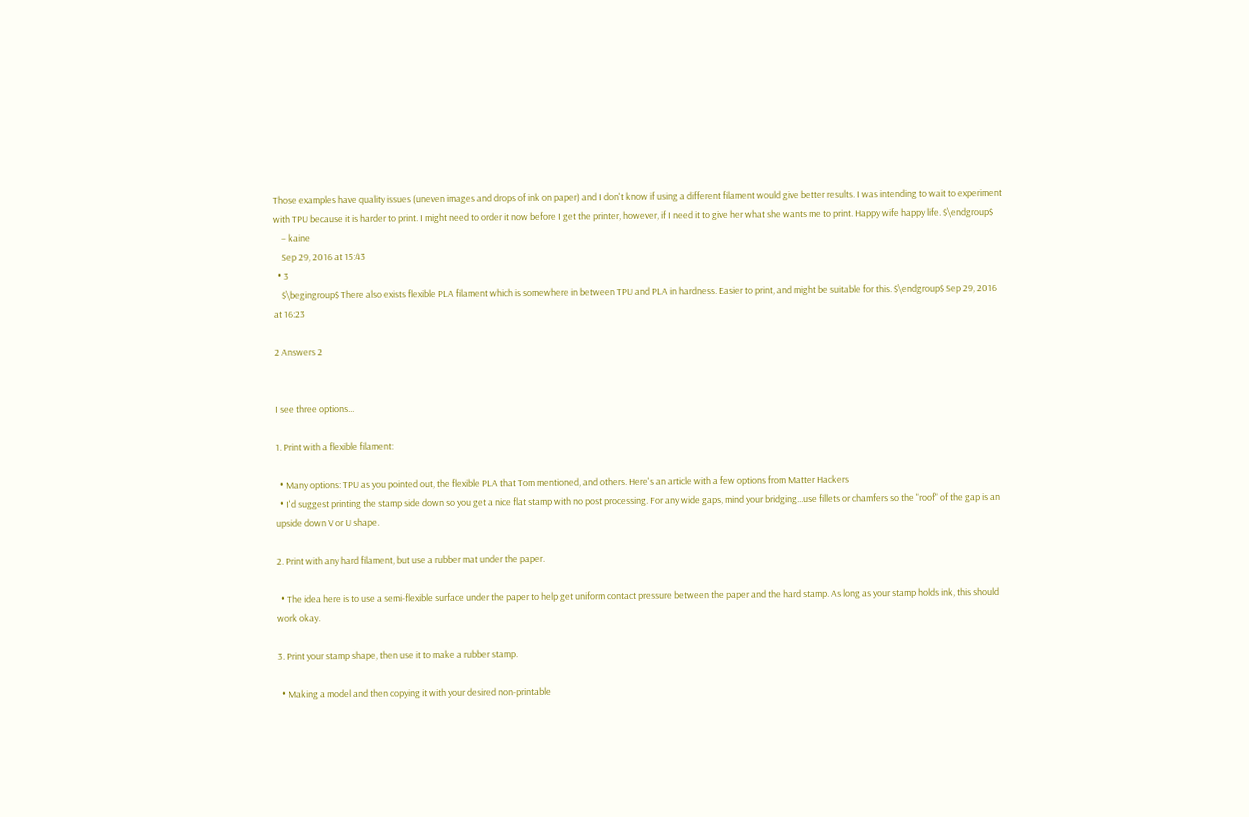Those examples have quality issues (uneven images and drops of ink on paper) and I don't know if using a different filament would give better results. I was intending to wait to experiment with TPU because it is harder to print. I might need to order it now before I get the printer, however, if I need it to give her what she wants me to print. Happy wife happy life. $\endgroup$
    – kaine
    Sep 29, 2016 at 15:43
  • 3
    $\begingroup$ There also exists flexible PLA filament which is somewhere in between TPU and PLA in hardness. Easier to print, and might be suitable for this. $\endgroup$ Sep 29, 2016 at 16:23

2 Answers 2


I see three options...

1. Print with a flexible filament:

  • Many options: TPU as you pointed out, the flexible PLA that Tom mentioned, and others. Here's an article with a few options from Matter Hackers
  • I'd suggest printing the stamp side down so you get a nice flat stamp with no post processing. For any wide gaps, mind your bridging...use fillets or chamfers so the "roof" of the gap is an upside down V or U shape.

2. Print with any hard filament, but use a rubber mat under the paper.

  • The idea here is to use a semi-flexible surface under the paper to help get uniform contact pressure between the paper and the hard stamp. As long as your stamp holds ink, this should work okay.

3. Print your stamp shape, then use it to make a rubber stamp.

  • Making a model and then copying it with your desired non-printable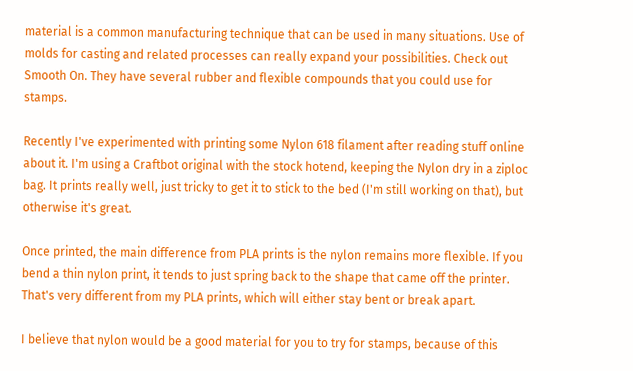material is a common manufacturing technique that can be used in many situations. Use of molds for casting and related processes can really expand your possibilities. Check out Smooth On. They have several rubber and flexible compounds that you could use for stamps.

Recently I've experimented with printing some Nylon 618 filament after reading stuff online about it. I'm using a Craftbot original with the stock hotend, keeping the Nylon dry in a ziploc bag. It prints really well, just tricky to get it to stick to the bed (I'm still working on that), but otherwise it's great.

Once printed, the main difference from PLA prints is the nylon remains more flexible. If you bend a thin nylon print, it tends to just spring back to the shape that came off the printer. That's very different from my PLA prints, which will either stay bent or break apart.

I believe that nylon would be a good material for you to try for stamps, because of this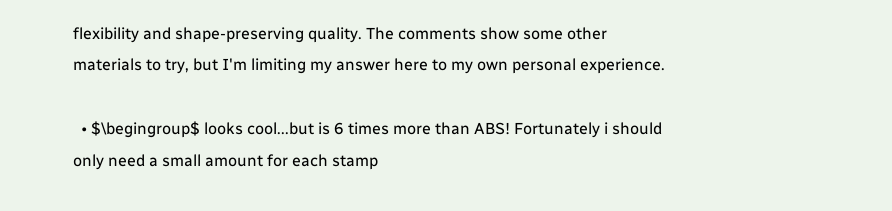flexibility and shape-preserving quality. The comments show some other materials to try, but I'm limiting my answer here to my own personal experience.

  • $\begingroup$ looks cool...but is 6 times more than ABS! Fortunately i should only need a small amount for each stamp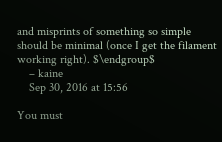and misprints of something so simple should be minimal (once I get the filament working right). $\endgroup$
    – kaine
    Sep 30, 2016 at 15:56

You must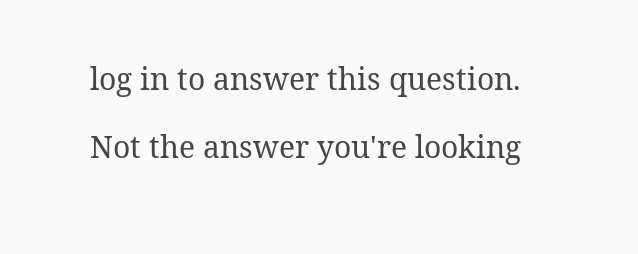log in to answer this question.

Not the answer you're looking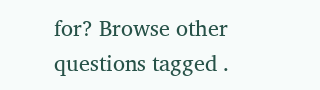for? Browse other questions tagged .